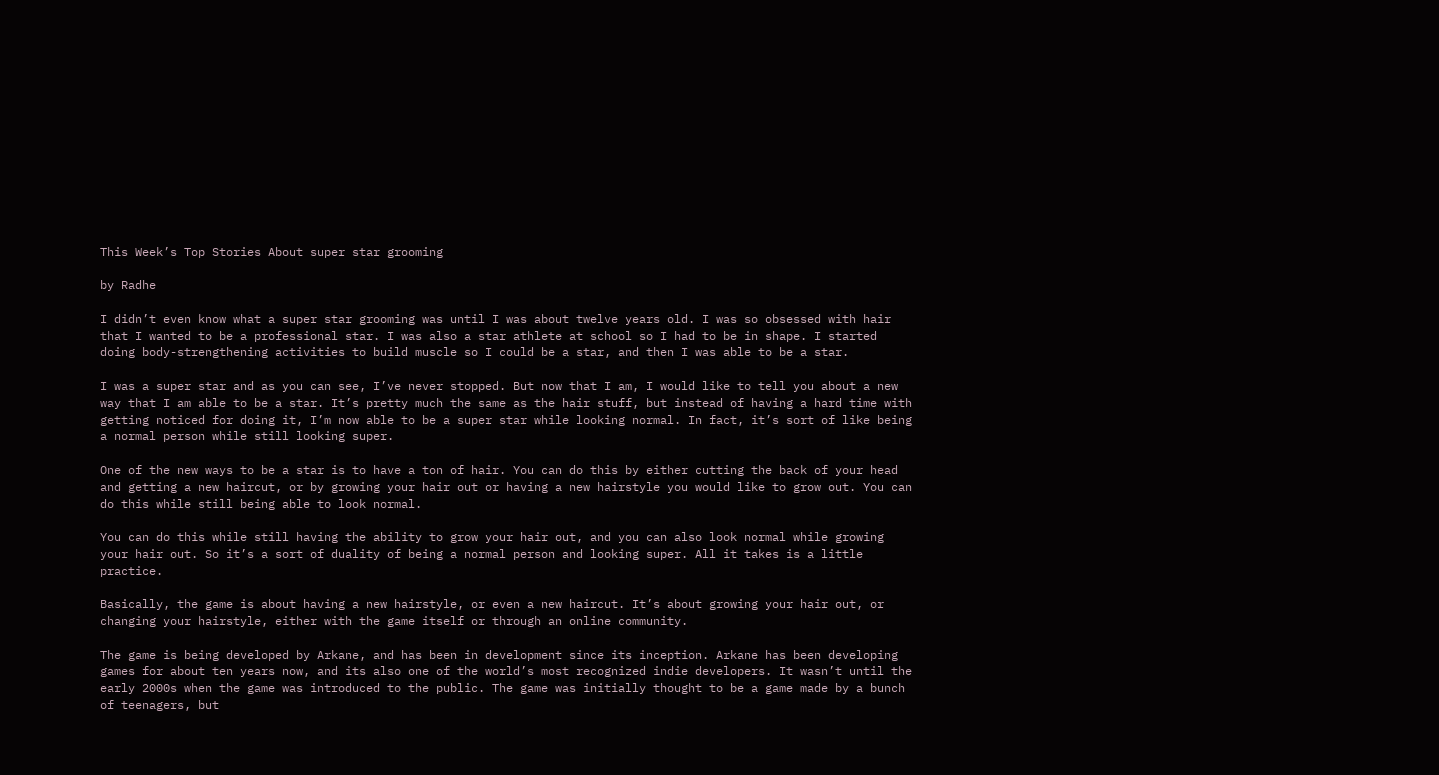This Week’s Top Stories About super star grooming

by Radhe

I didn’t even know what a super star grooming was until I was about twelve years old. I was so obsessed with hair that I wanted to be a professional star. I was also a star athlete at school so I had to be in shape. I started doing body-strengthening activities to build muscle so I could be a star, and then I was able to be a star.

I was a super star and as you can see, I’ve never stopped. But now that I am, I would like to tell you about a new way that I am able to be a star. It’s pretty much the same as the hair stuff, but instead of having a hard time with getting noticed for doing it, I’m now able to be a super star while looking normal. In fact, it’s sort of like being a normal person while still looking super.

One of the new ways to be a star is to have a ton of hair. You can do this by either cutting the back of your head and getting a new haircut, or by growing your hair out or having a new hairstyle you would like to grow out. You can do this while still being able to look normal.

You can do this while still having the ability to grow your hair out, and you can also look normal while growing your hair out. So it’s a sort of duality of being a normal person and looking super. All it takes is a little practice.

Basically, the game is about having a new hairstyle, or even a new haircut. It’s about growing your hair out, or changing your hairstyle, either with the game itself or through an online community.

The game is being developed by Arkane, and has been in development since its inception. Arkane has been developing games for about ten years now, and its also one of the world’s most recognized indie developers. It wasn’t until the early 2000s when the game was introduced to the public. The game was initially thought to be a game made by a bunch of teenagers, but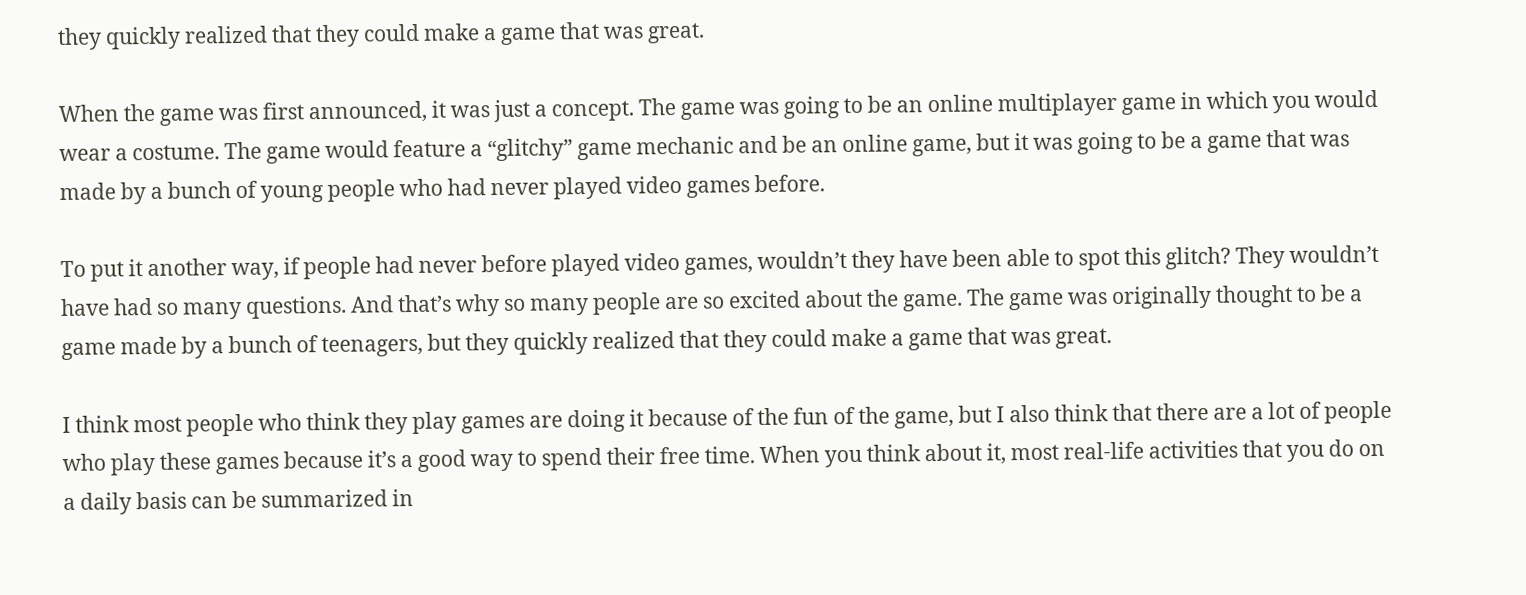they quickly realized that they could make a game that was great.

When the game was first announced, it was just a concept. The game was going to be an online multiplayer game in which you would wear a costume. The game would feature a “glitchy” game mechanic and be an online game, but it was going to be a game that was made by a bunch of young people who had never played video games before.

To put it another way, if people had never before played video games, wouldn’t they have been able to spot this glitch? They wouldn’t have had so many questions. And that’s why so many people are so excited about the game. The game was originally thought to be a game made by a bunch of teenagers, but they quickly realized that they could make a game that was great.

I think most people who think they play games are doing it because of the fun of the game, but I also think that there are a lot of people who play these games because it’s a good way to spend their free time. When you think about it, most real-life activities that you do on a daily basis can be summarized in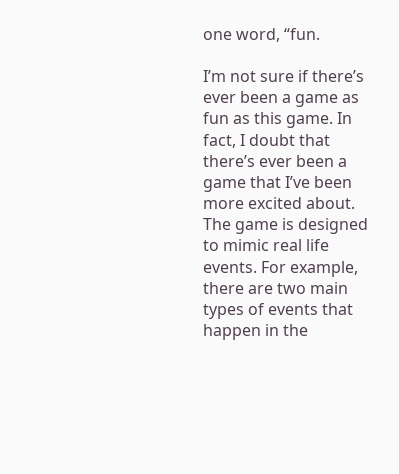one word, “fun.

I’m not sure if there’s ever been a game as fun as this game. In fact, I doubt that there’s ever been a game that I’ve been more excited about. The game is designed to mimic real life events. For example, there are two main types of events that happen in the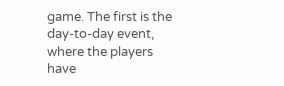game. The first is the day-to-day event, where the players have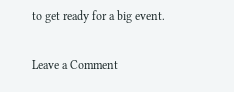to get ready for a big event.

Leave a Comment